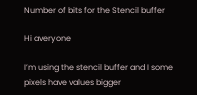Number of bits for the Stencil buffer

Hi averyone

I’m using the stencil buffer and I some pixels have values bigger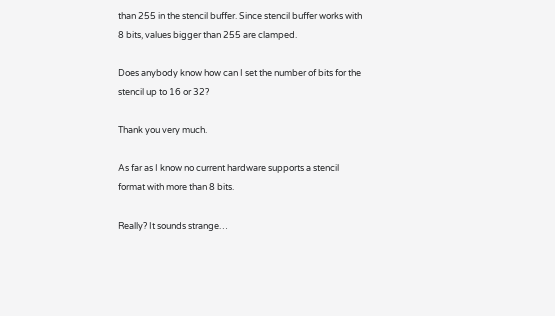than 255 in the stencil buffer. Since stencil buffer works with 8 bits, values bigger than 255 are clamped.

Does anybody know how can I set the number of bits for the stencil up to 16 or 32?

Thank you very much.

As far as I know no current hardware supports a stencil format with more than 8 bits.

Really? It sounds strange…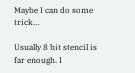Maybe I can do some trick…

Usually 8 bit stencil is far enough. I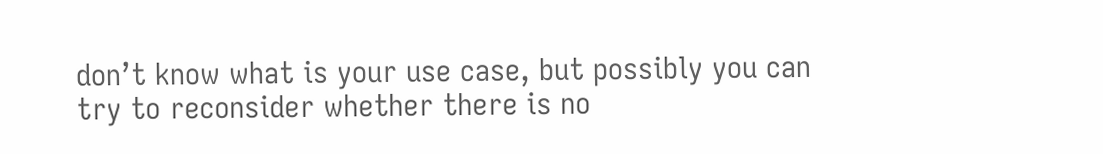don’t know what is your use case, but possibly you can try to reconsider whether there is no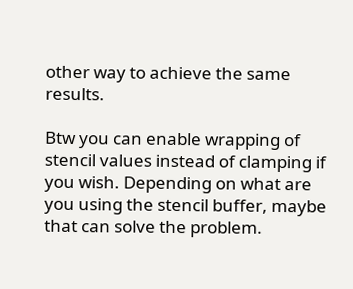other way to achieve the same results.

Btw you can enable wrapping of stencil values instead of clamping if you wish. Depending on what are you using the stencil buffer, maybe that can solve the problem.